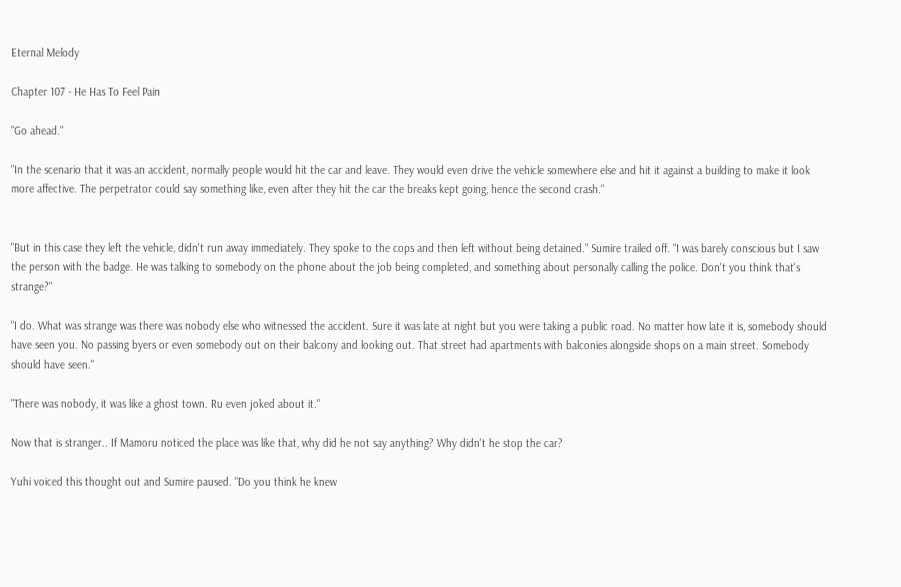Eternal Melody

Chapter 107 - He Has To Feel Pain

"Go ahead."

"In the scenario that it was an accident, normally people would hit the car and leave. They would even drive the vehicle somewhere else and hit it against a building to make it look more affective. The perpetrator could say something like, even after they hit the car the breaks kept going, hence the second crash."


"But in this case they left the vehicle, didn't run away immediately. They spoke to the cops and then left without being detained." Sumire trailed off. "I was barely conscious but I saw the person with the badge. He was talking to somebody on the phone about the job being completed, and something about personally calling the police. Don't you think that's strange?"

"I do. What was strange was there was nobody else who witnessed the accident. Sure it was late at night but you were taking a public road. No matter how late it is, somebody should have seen you. No passing byers or even somebody out on their balcony and looking out. That street had apartments with balconies alongside shops on a main street. Somebody should have seen."

"There was nobody, it was like a ghost town. Ru even joked about it."

Now that is stranger.. If Mamoru noticed the place was like that, why did he not say anything? Why didn't he stop the car?

Yuhi voiced this thought out and Sumire paused. "Do you think he knew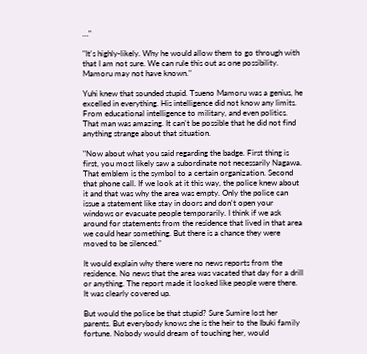…"

"It's highly-likely. Why he would allow them to go through with that I am not sure. We can rule this out as one possibility. Mamoru may not have known."

Yuhi knew that sounded stupid. Tsueno Mamoru was a genius, he excelled in everything. His intelligence did not know any limits. From educational intelligence to military, and even politics. That man was amazing. It can't be possible that he did not find anything strange about that situation.

"Now about what you said regarding the badge. First thing is first, you most likely saw a subordinate not necessarily Nagawa. That emblem is the symbol to a certain organization. Second that phone call. If we look at it this way, the police knew about it and that was why the area was empty. Only the police can issue a statement like stay in doors and don't open your windows or evacuate people temporarily. I think if we ask around for statements from the residence that lived in that area we could hear something. But there is a chance they were moved to be silenced."

It would explain why there were no news reports from the residence. No news that the area was vacated that day for a drill or anything. The report made it looked like people were there. It was clearly covered up.

But would the police be that stupid? Sure Sumire lost her parents. But everybody knows she is the heir to the Ibuki family fortune. Nobody would dream of touching her, would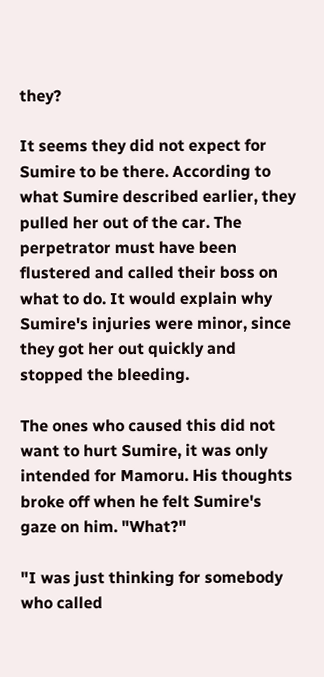they?

It seems they did not expect for Sumire to be there. According to what Sumire described earlier, they pulled her out of the car. The perpetrator must have been flustered and called their boss on what to do. It would explain why Sumire's injuries were minor, since they got her out quickly and stopped the bleeding.

The ones who caused this did not want to hurt Sumire, it was only intended for Mamoru. His thoughts broke off when he felt Sumire's gaze on him. "What?"

"I was just thinking for somebody who called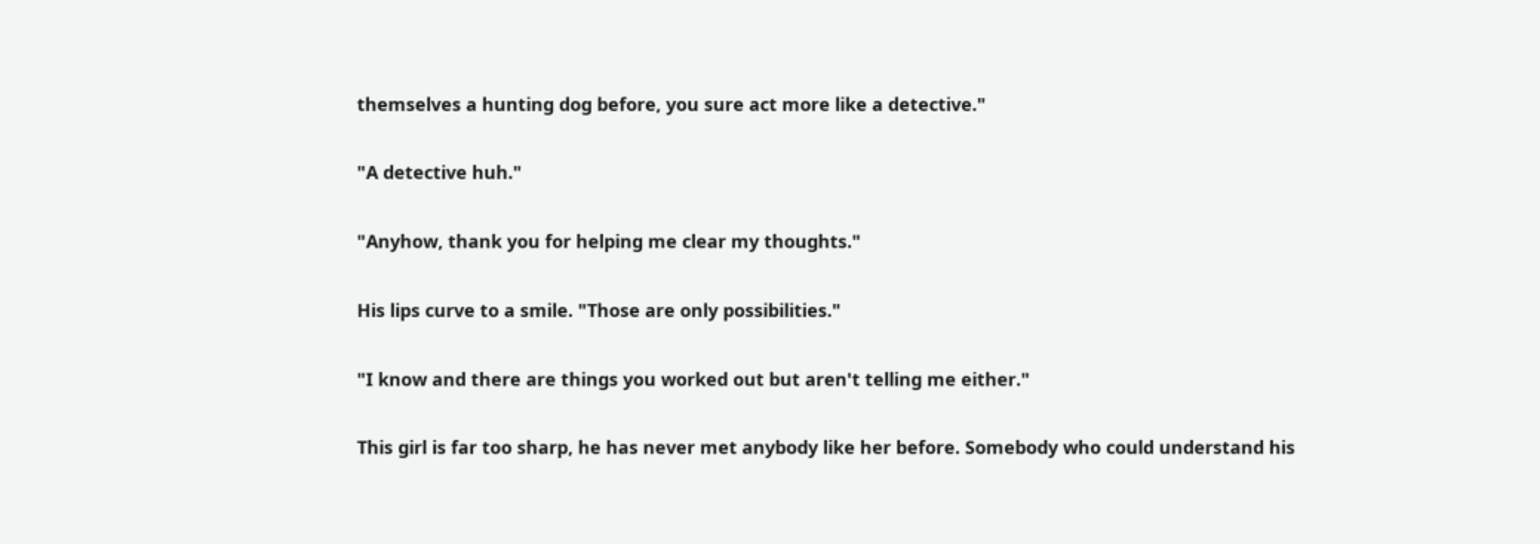themselves a hunting dog before, you sure act more like a detective."

"A detective huh."

"Anyhow, thank you for helping me clear my thoughts."

His lips curve to a smile. "Those are only possibilities."

"I know and there are things you worked out but aren't telling me either."

This girl is far too sharp, he has never met anybody like her before. Somebody who could understand his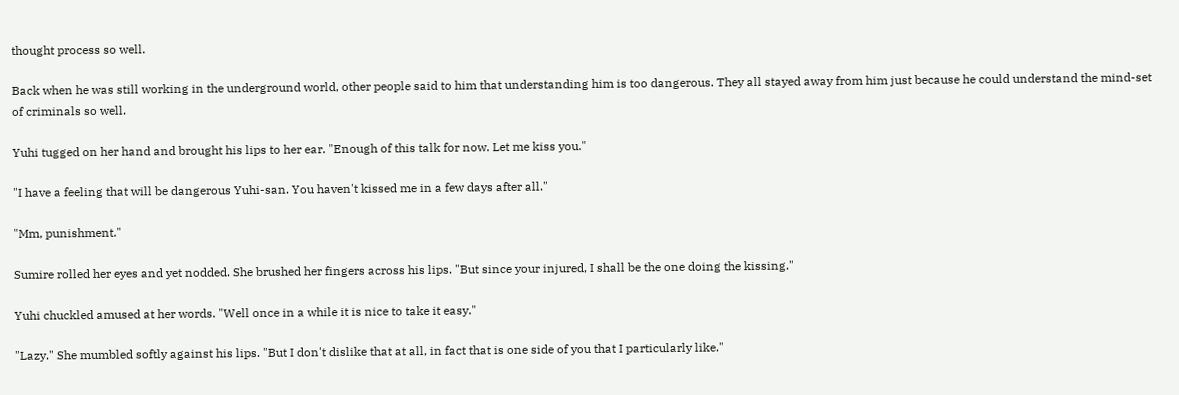thought process so well.

Back when he was still working in the underground world, other people said to him that understanding him is too dangerous. They all stayed away from him just because he could understand the mind-set of criminals so well.

Yuhi tugged on her hand and brought his lips to her ear. "Enough of this talk for now. Let me kiss you."

"I have a feeling that will be dangerous Yuhi-san. You haven't kissed me in a few days after all."

"Mm, punishment."

Sumire rolled her eyes and yet nodded. She brushed her fingers across his lips. "But since your injured, I shall be the one doing the kissing."

Yuhi chuckled amused at her words. "Well once in a while it is nice to take it easy."

"Lazy." She mumbled softly against his lips. "But I don't dislike that at all, in fact that is one side of you that I particularly like."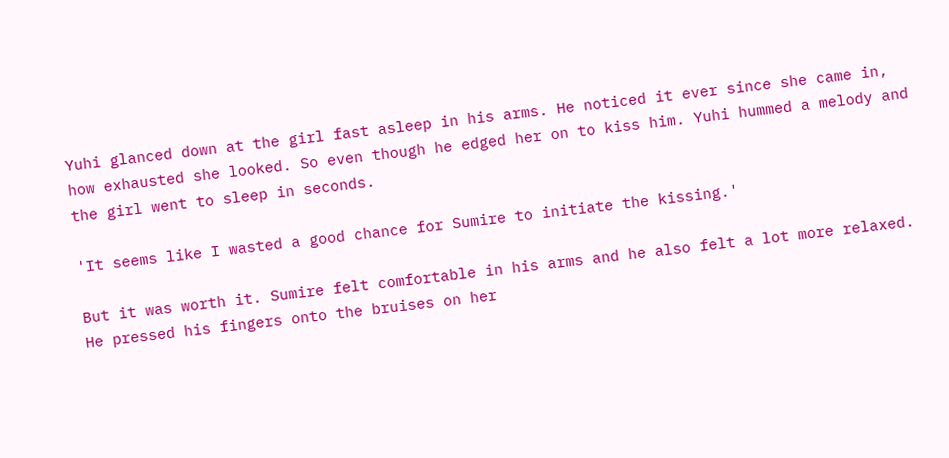Yuhi glanced down at the girl fast asleep in his arms. He noticed it ever since she came in, how exhausted she looked. So even though he edged her on to kiss him. Yuhi hummed a melody and the girl went to sleep in seconds.

'It seems like I wasted a good chance for Sumire to initiate the kissing.'

But it was worth it. Sumire felt comfortable in his arms and he also felt a lot more relaxed. He pressed his fingers onto the bruises on her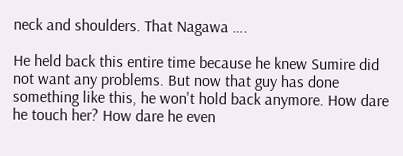neck and shoulders. That Nagawa ….

He held back this entire time because he knew Sumire did not want any problems. But now that guy has done something like this, he won't hold back anymore. How dare he touch her? How dare he even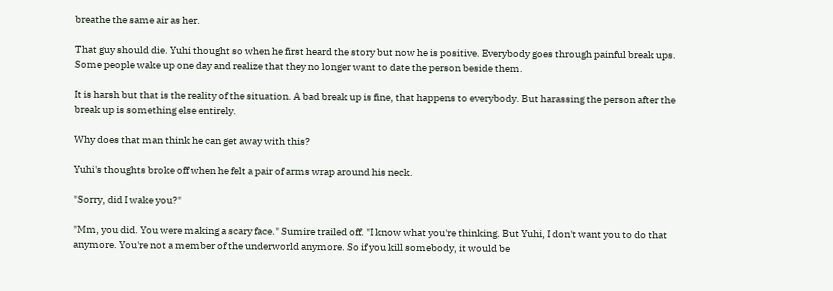breathe the same air as her.

That guy should die. Yuhi thought so when he first heard the story but now he is positive. Everybody goes through painful break ups. Some people wake up one day and realize that they no longer want to date the person beside them.

It is harsh but that is the reality of the situation. A bad break up is fine, that happens to everybody. But harassing the person after the break up is something else entirely.

Why does that man think he can get away with this?

Yuhi's thoughts broke off when he felt a pair of arms wrap around his neck.

"Sorry, did I wake you?"

"Mm, you did. You were making a scary face." Sumire trailed off. "I know what you're thinking. But Yuhi, I don't want you to do that anymore. You're not a member of the underworld anymore. So if you kill somebody, it would be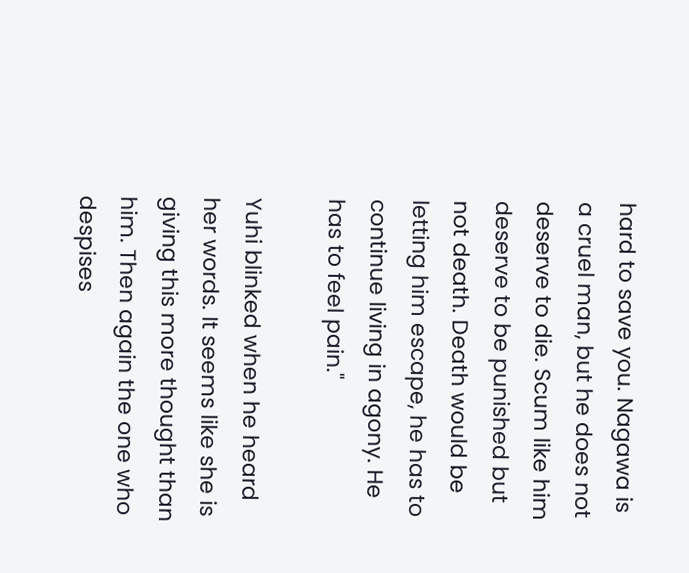hard to save you. Nagawa is a cruel man, but he does not deserve to die. Scum like him deserve to be punished but not death. Death would be letting him escape, he has to continue living in agony. He has to feel pain."

Yuhi blinked when he heard her words. It seems like she is giving this more thought than him. Then again the one who despises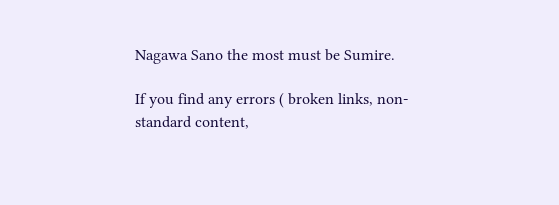Nagawa Sano the most must be Sumire.

If you find any errors ( broken links, non-standard content,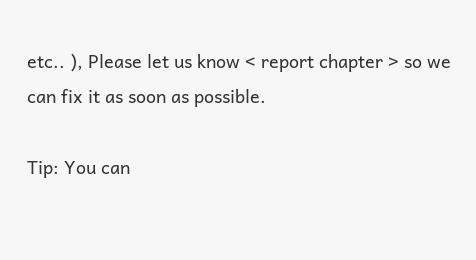etc.. ), Please let us know < report chapter > so we can fix it as soon as possible.

Tip: You can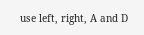use left, right, A and D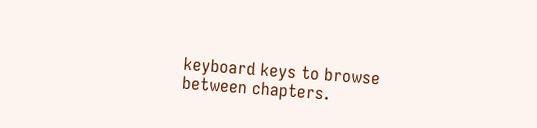keyboard keys to browse between chapters.